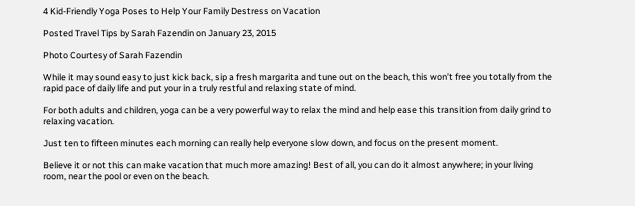4 Kid-Friendly Yoga Poses to Help Your Family Destress on Vacation

Posted Travel Tips by Sarah Fazendin on January 23, 2015

Photo Courtesy of Sarah Fazendin

While it may sound easy to just kick back, sip a fresh margarita and tune out on the beach, this won’t free you totally from the rapid pace of daily life and put your in a truly restful and relaxing state of mind.

For both adults and children, yoga can be a very powerful way to relax the mind and help ease this transition from daily grind to relaxing vacation.

Just ten to fifteen minutes each morning can really help everyone slow down, and focus on the present moment.

Believe it or not this can make vacation that much more amazing! Best of all, you can do it almost anywhere; in your living room, near the pool or even on the beach.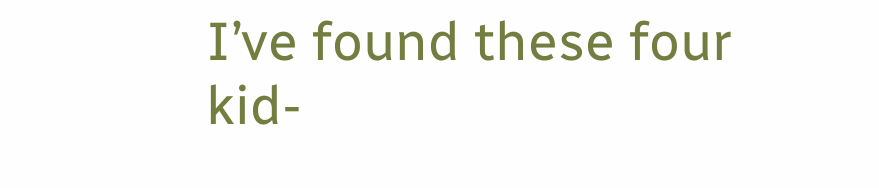I’ve found these four kid-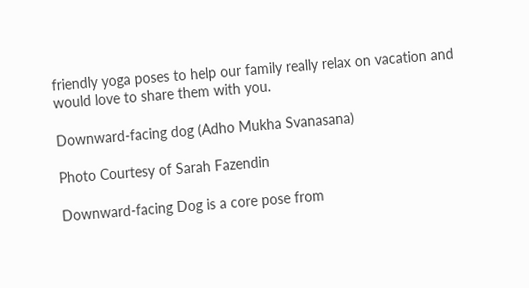friendly yoga poses to help our family really relax on vacation and would love to share them with you.

Downward-facing dog (Adho Mukha Svanasana)

Photo Courtesy of Sarah Fazendin

Downward-facing Dog is a core pose from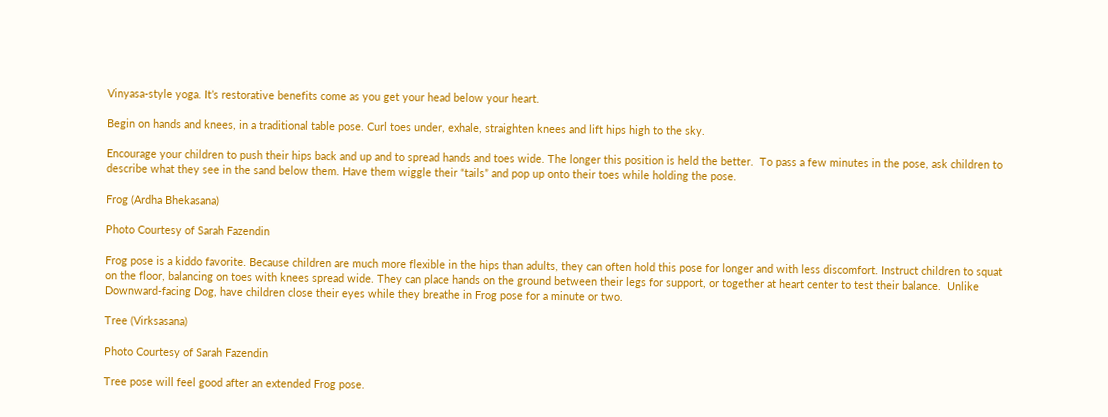Vinyasa-style yoga. It’s restorative benefits come as you get your head below your heart.

Begin on hands and knees, in a traditional table pose. Curl toes under, exhale, straighten knees and lift hips high to the sky.

Encourage your children to push their hips back and up and to spread hands and toes wide. The longer this position is held the better.  To pass a few minutes in the pose, ask children to describe what they see in the sand below them. Have them wiggle their “tails” and pop up onto their toes while holding the pose.

Frog (Ardha Bhekasana)

Photo Courtesy of Sarah Fazendin

Frog pose is a kiddo favorite. Because children are much more flexible in the hips than adults, they can often hold this pose for longer and with less discomfort. Instruct children to squat on the floor, balancing on toes with knees spread wide. They can place hands on the ground between their legs for support, or together at heart center to test their balance.  Unlike Downward-facing Dog, have children close their eyes while they breathe in Frog pose for a minute or two.

Tree (Virksasana)

Photo Courtesy of Sarah Fazendin

Tree pose will feel good after an extended Frog pose.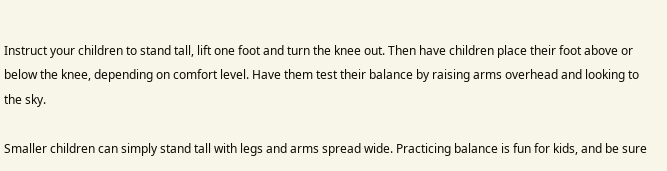Instruct your children to stand tall, lift one foot and turn the knee out. Then have children place their foot above or below the knee, depending on comfort level. Have them test their balance by raising arms overhead and looking to the sky.

Smaller children can simply stand tall with legs and arms spread wide. Practicing balance is fun for kids, and be sure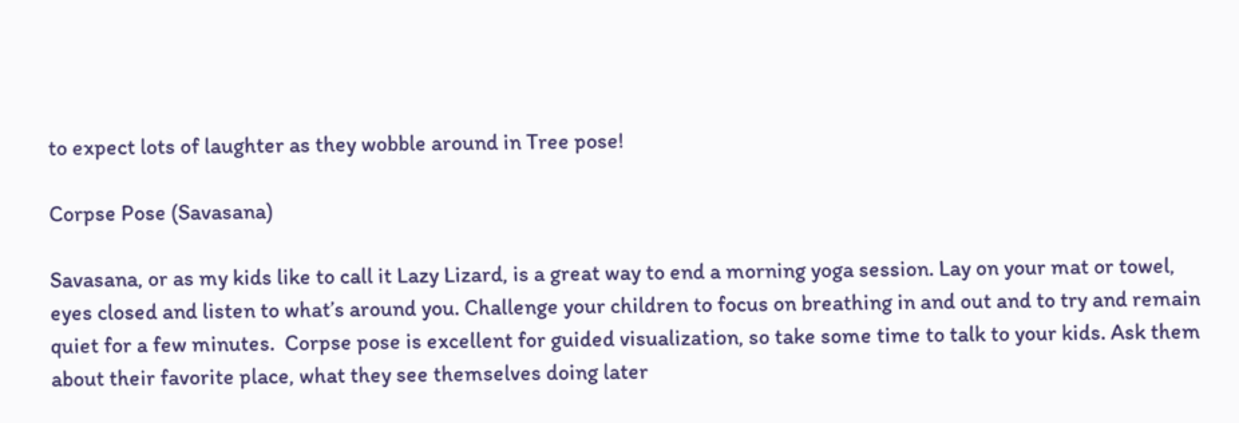to expect lots of laughter as they wobble around in Tree pose!

Corpse Pose (Savasana)

Savasana, or as my kids like to call it Lazy Lizard, is a great way to end a morning yoga session. Lay on your mat or towel, eyes closed and listen to what’s around you. Challenge your children to focus on breathing in and out and to try and remain quiet for a few minutes.  Corpse pose is excellent for guided visualization, so take some time to talk to your kids. Ask them about their favorite place, what they see themselves doing later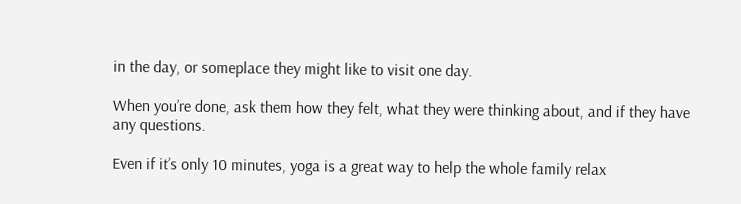in the day, or someplace they might like to visit one day.

When you’re done, ask them how they felt, what they were thinking about, and if they have any questions.

Even if it’s only 10 minutes, yoga is a great way to help the whole family relax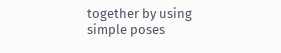together by using simple poses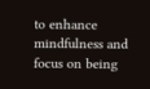to enhance mindfulness and focus on being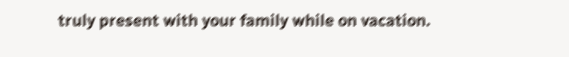truly present with your family while on vacation.